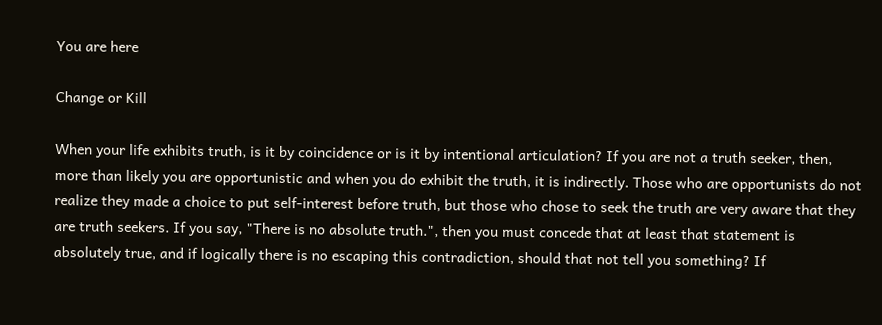You are here

Change or Kill

When your life exhibits truth, is it by coincidence or is it by intentional articulation? If you are not a truth seeker, then, more than likely you are opportunistic and when you do exhibit the truth, it is indirectly. Those who are opportunists do not realize they made a choice to put self-interest before truth, but those who chose to seek the truth are very aware that they are truth seekers. If you say, "There is no absolute truth.", then you must concede that at least that statement is absolutely true, and if logically there is no escaping this contradiction, should that not tell you something? If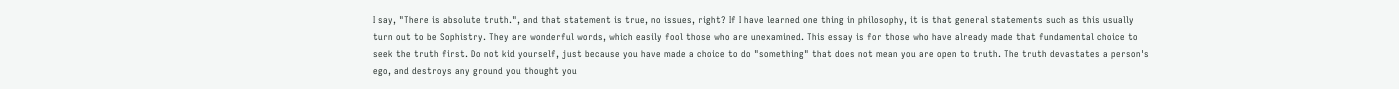I say, "There is absolute truth.", and that statement is true, no issues, right? If I have learned one thing in philosophy, it is that general statements such as this usually turn out to be Sophistry. They are wonderful words, which easily fool those who are unexamined. This essay is for those who have already made that fundamental choice to seek the truth first. Do not kid yourself, just because you have made a choice to do "something" that does not mean you are open to truth. The truth devastates a person's ego, and destroys any ground you thought you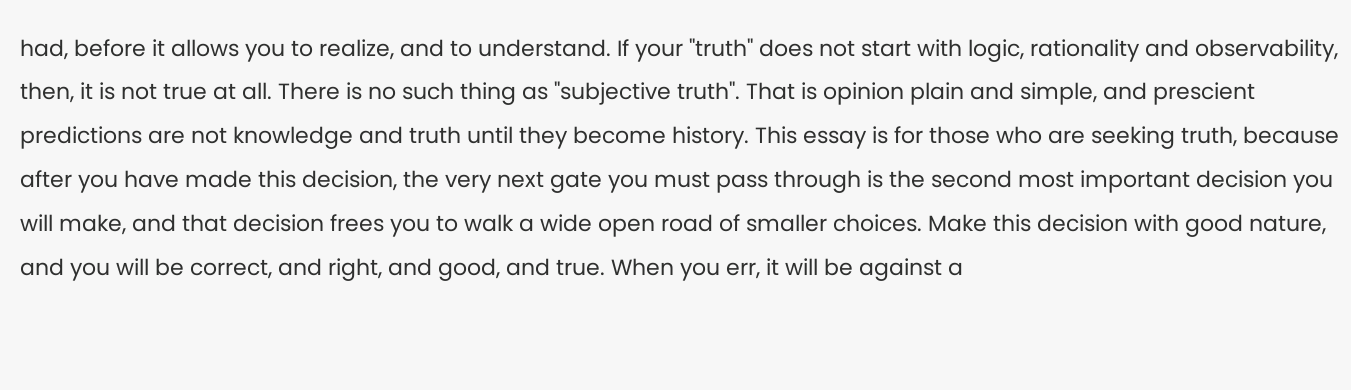had, before it allows you to realize, and to understand. If your "truth" does not start with logic, rationality and observability, then, it is not true at all. There is no such thing as "subjective truth". That is opinion plain and simple, and prescient predictions are not knowledge and truth until they become history. This essay is for those who are seeking truth, because after you have made this decision, the very next gate you must pass through is the second most important decision you will make, and that decision frees you to walk a wide open road of smaller choices. Make this decision with good nature, and you will be correct, and right, and good, and true. When you err, it will be against a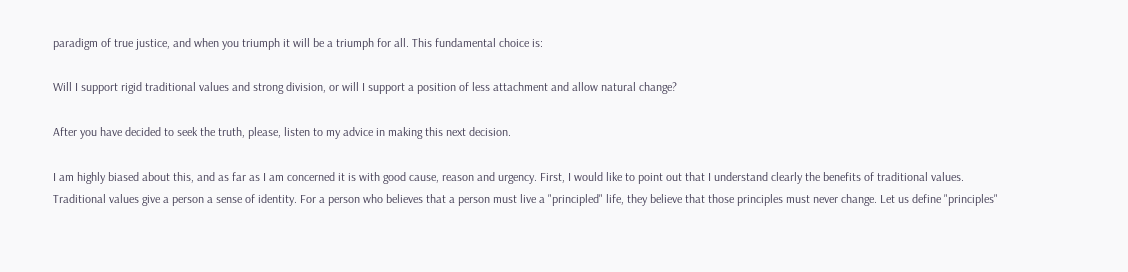paradigm of true justice, and when you triumph it will be a triumph for all. This fundamental choice is:

Will I support rigid traditional values and strong division, or will I support a position of less attachment and allow natural change?

After you have decided to seek the truth, please, listen to my advice in making this next decision.

I am highly biased about this, and as far as I am concerned it is with good cause, reason and urgency. First, I would like to point out that I understand clearly the benefits of traditional values. Traditional values give a person a sense of identity. For a person who believes that a person must live a "principled" life, they believe that those principles must never change. Let us define "principles"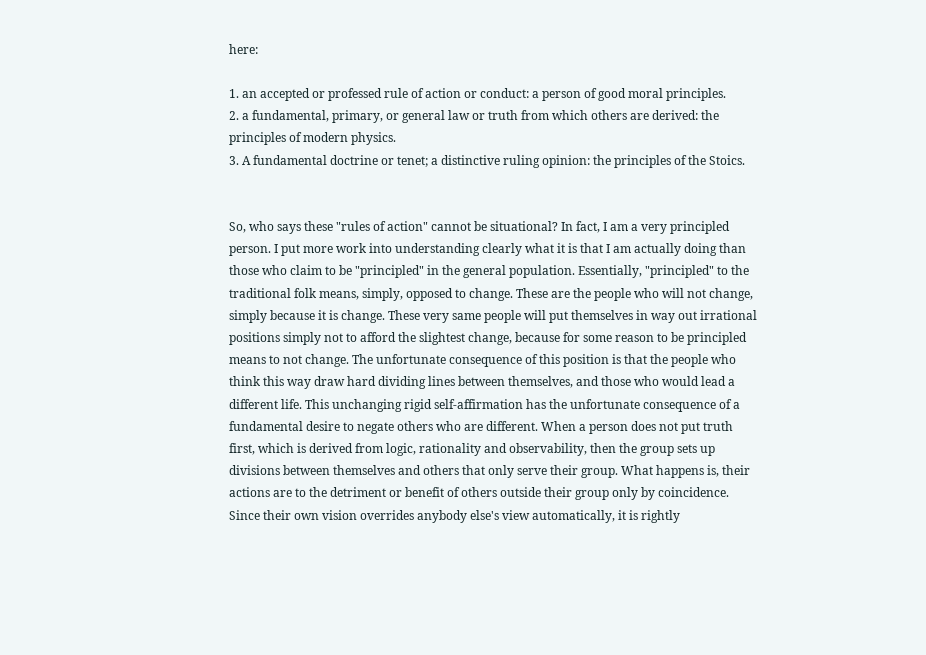here:

1. an accepted or professed rule of action or conduct: a person of good moral principles.
2. a fundamental, primary, or general law or truth from which others are derived: the principles of modern physics.
3. A fundamental doctrine or tenet; a distinctive ruling opinion: the principles of the Stoics.


So, who says these "rules of action" cannot be situational? In fact, I am a very principled person. I put more work into understanding clearly what it is that I am actually doing than those who claim to be "principled" in the general population. Essentially, "principled" to the traditional folk means, simply, opposed to change. These are the people who will not change, simply because it is change. These very same people will put themselves in way out irrational positions simply not to afford the slightest change, because for some reason to be principled means to not change. The unfortunate consequence of this position is that the people who think this way draw hard dividing lines between themselves, and those who would lead a different life. This unchanging rigid self-affirmation has the unfortunate consequence of a fundamental desire to negate others who are different. When a person does not put truth first, which is derived from logic, rationality and observability, then the group sets up divisions between themselves and others that only serve their group. What happens is, their actions are to the detriment or benefit of others outside their group only by coincidence. Since their own vision overrides anybody else's view automatically, it is rightly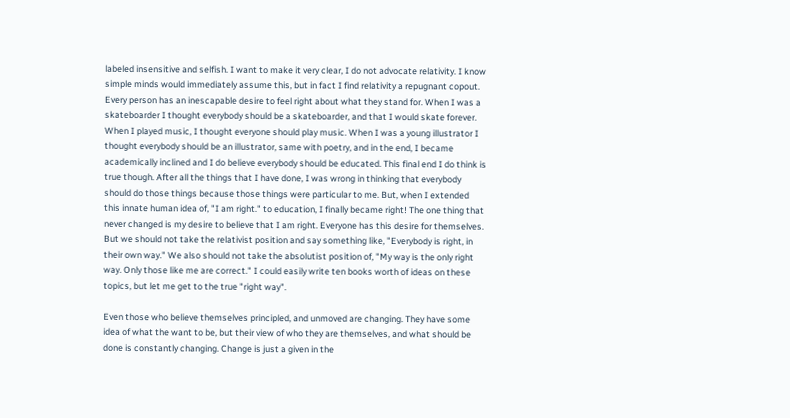labeled insensitive and selfish. I want to make it very clear, I do not advocate relativity. I know simple minds would immediately assume this, but in fact I find relativity a repugnant copout. Every person has an inescapable desire to feel right about what they stand for. When I was a skateboarder I thought everybody should be a skateboarder, and that I would skate forever. When I played music, I thought everyone should play music. When I was a young illustrator I thought everybody should be an illustrator, same with poetry, and in the end, I became academically inclined and I do believe everybody should be educated. This final end I do think is true though. After all the things that I have done, I was wrong in thinking that everybody should do those things because those things were particular to me. But, when I extended this innate human idea of, "I am right." to education, I finally became right! The one thing that never changed is my desire to believe that I am right. Everyone has this desire for themselves. But we should not take the relativist position and say something like, "Everybody is right, in their own way." We also should not take the absolutist position of, "My way is the only right way. Only those like me are correct." I could easily write ten books worth of ideas on these topics, but let me get to the true "right way".

Even those who believe themselves principled, and unmoved are changing. They have some idea of what the want to be, but their view of who they are themselves, and what should be done is constantly changing. Change is just a given in the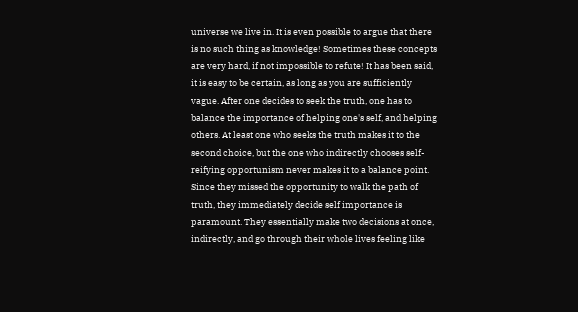universe we live in. It is even possible to argue that there is no such thing as knowledge! Sometimes these concepts are very hard, if not impossible to refute! It has been said, it is easy to be certain, as long as you are sufficiently vague. After one decides to seek the truth, one has to balance the importance of helping one's self, and helping others. At least one who seeks the truth makes it to the second choice, but the one who indirectly chooses self-reifying opportunism never makes it to a balance point. Since they missed the opportunity to walk the path of truth, they immediately decide self importance is paramount. They essentially make two decisions at once, indirectly, and go through their whole lives feeling like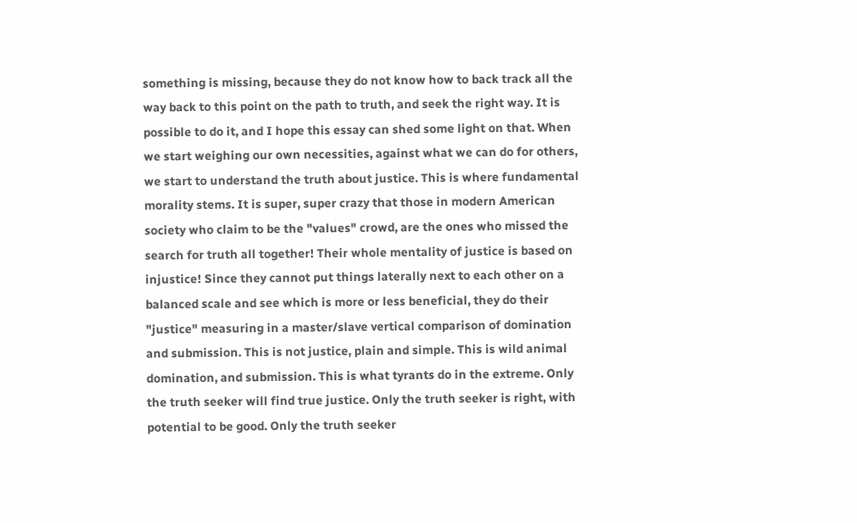something is missing, because they do not know how to back track all the way back to this point on the path to truth, and seek the right way. It is possible to do it, and I hope this essay can shed some light on that. When we start weighing our own necessities, against what we can do for others, we start to understand the truth about justice. This is where fundamental morality stems. It is super, super crazy that those in modern American society who claim to be the "values" crowd, are the ones who missed the search for truth all together! Their whole mentality of justice is based on injustice! Since they cannot put things laterally next to each other on a balanced scale and see which is more or less beneficial, they do their "justice" measuring in a master/slave vertical comparison of domination and submission. This is not justice, plain and simple. This is wild animal domination, and submission. This is what tyrants do in the extreme. Only the truth seeker will find true justice. Only the truth seeker is right, with potential to be good. Only the truth seeker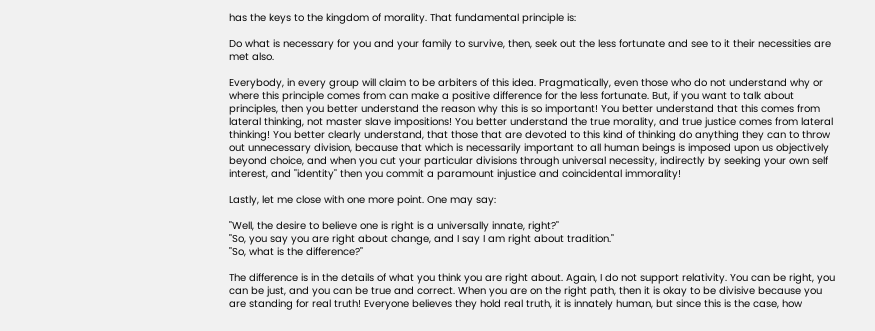has the keys to the kingdom of morality. That fundamental principle is:

Do what is necessary for you and your family to survive, then, seek out the less fortunate and see to it their necessities are met also.

Everybody, in every group will claim to be arbiters of this idea. Pragmatically, even those who do not understand why or where this principle comes from can make a positive difference for the less fortunate. But, if you want to talk about principles, then you better understand the reason why this is so important! You better understand that this comes from lateral thinking, not master slave impositions! You better understand the true morality, and true justice comes from lateral thinking! You better clearly understand, that those that are devoted to this kind of thinking do anything they can to throw out unnecessary division, because that which is necessarily important to all human beings is imposed upon us objectively beyond choice, and when you cut your particular divisions through universal necessity, indirectly by seeking your own self interest, and "identity" then you commit a paramount injustice and coincidental immorality!

Lastly, let me close with one more point. One may say:

"Well, the desire to believe one is right is a universally innate, right?"
"So, you say you are right about change, and I say I am right about tradition."
"So, what is the difference?"

The difference is in the details of what you think you are right about. Again, I do not support relativity. You can be right, you can be just, and you can be true and correct. When you are on the right path, then it is okay to be divisive because you are standing for real truth! Everyone believes they hold real truth, it is innately human, but since this is the case, how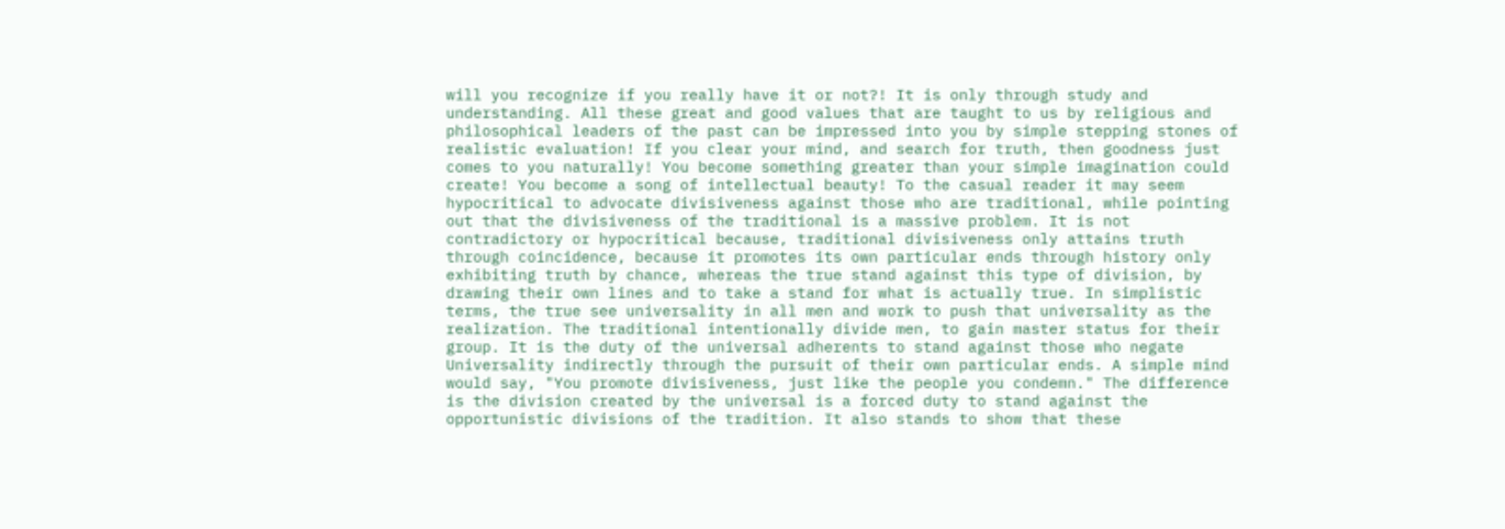will you recognize if you really have it or not?! It is only through study and understanding. All these great and good values that are taught to us by religious and philosophical leaders of the past can be impressed into you by simple stepping stones of realistic evaluation! If you clear your mind, and search for truth, then goodness just comes to you naturally! You become something greater than your simple imagination could create! You become a song of intellectual beauty! To the casual reader it may seem hypocritical to advocate divisiveness against those who are traditional, while pointing out that the divisiveness of the traditional is a massive problem. It is not contradictory or hypocritical because, traditional divisiveness only attains truth through coincidence, because it promotes its own particular ends through history only exhibiting truth by chance, whereas the true stand against this type of division, by drawing their own lines and to take a stand for what is actually true. In simplistic terms, the true see universality in all men and work to push that universality as the realization. The traditional intentionally divide men, to gain master status for their group. It is the duty of the universal adherents to stand against those who negate Universality indirectly through the pursuit of their own particular ends. A simple mind would say, "You promote divisiveness, just like the people you condemn." The difference is the division created by the universal is a forced duty to stand against the opportunistic divisions of the tradition. It also stands to show that these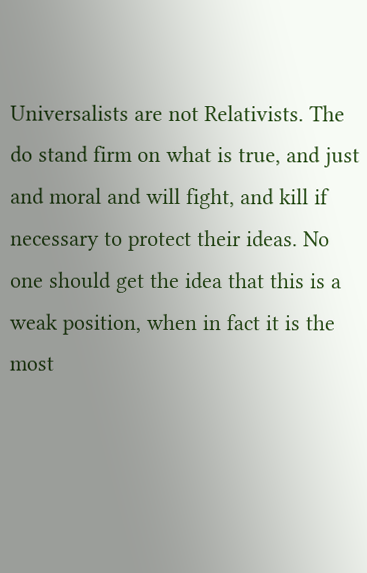Universalists are not Relativists. The do stand firm on what is true, and just and moral and will fight, and kill if necessary to protect their ideas. No one should get the idea that this is a weak position, when in fact it is the most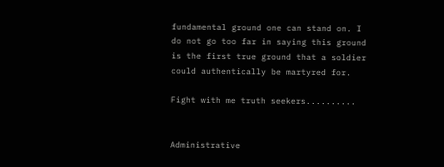fundamental ground one can stand on. I do not go too far in saying this ground is the first true ground that a soldier could authentically be martyred for.

Fight with me truth seekers..........


Administrative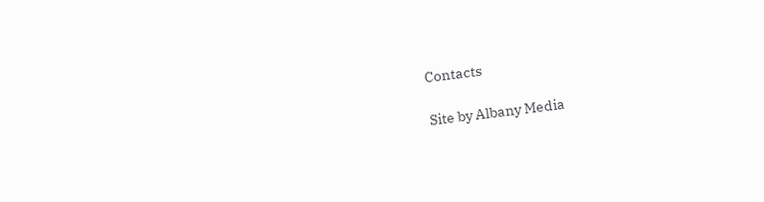Contacts

Site by Albany Media